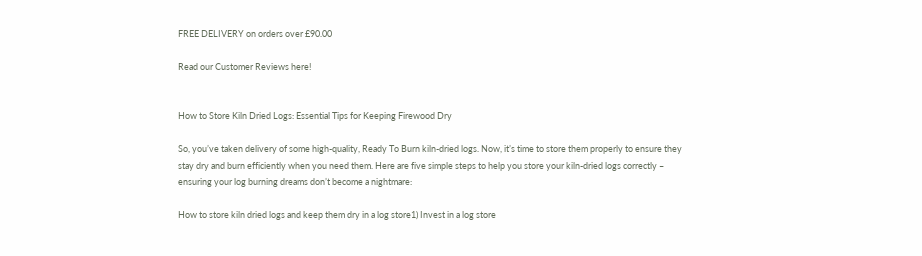FREE DELIVERY on orders over £90.00

Read our Customer Reviews here!


How to Store Kiln Dried Logs: Essential Tips for Keeping Firewood Dry

So, you’ve taken delivery of some high-quality, Ready To Burn kiln-dried logs. Now, it’s time to store them properly to ensure they stay dry and burn efficiently when you need them. Here are five simple steps to help you store your kiln-dried logs correctly – ensuring your log burning dreams don’t become a nightmare:

How to store kiln dried logs and keep them dry in a log store1) Invest in a log store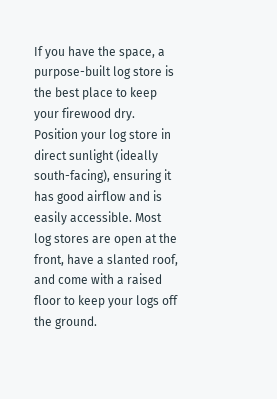If you have the space, a purpose-built log store is the best place to keep your firewood dry. Position your log store in direct sunlight (ideally south-facing), ensuring it has good airflow and is easily accessible. Most log stores are open at the front, have a slanted roof, and come with a raised floor to keep your logs off the ground.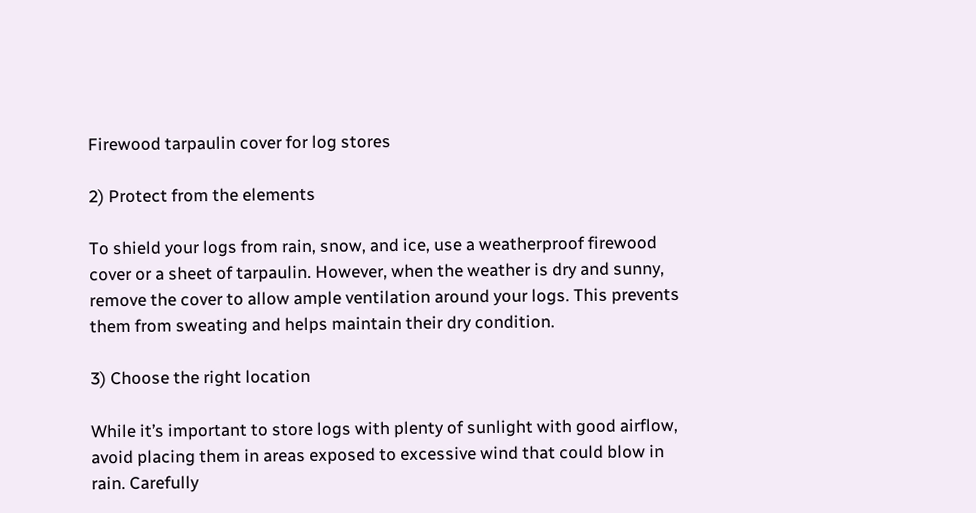Firewood tarpaulin cover for log stores

2) Protect from the elements

To shield your logs from rain, snow, and ice, use a weatherproof firewood cover or a sheet of tarpaulin. However, when the weather is dry and sunny, remove the cover to allow ample ventilation around your logs. This prevents them from sweating and helps maintain their dry condition.

3) Choose the right location

While it’s important to store logs with plenty of sunlight with good airflow, avoid placing them in areas exposed to excessive wind that could blow in rain. Carefully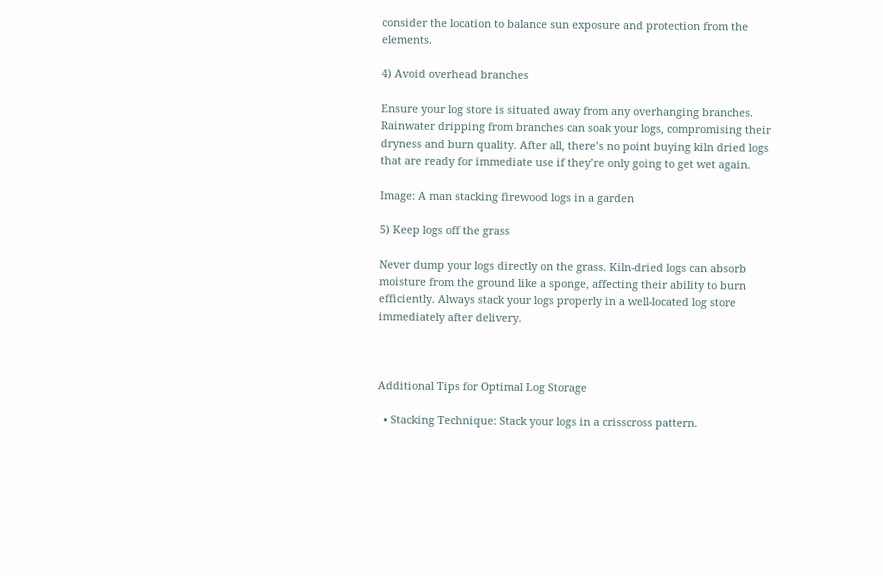consider the location to balance sun exposure and protection from the elements.

4) Avoid overhead branches

Ensure your log store is situated away from any overhanging branches. Rainwater dripping from branches can soak your logs, compromising their dryness and burn quality. After all, there’s no point buying kiln dried logs that are ready for immediate use if they’re only going to get wet again.

Image: A man stacking firewood logs in a garden

5) Keep logs off the grass

Never dump your logs directly on the grass. Kiln-dried logs can absorb moisture from the ground like a sponge, affecting their ability to burn efficiently. Always stack your logs properly in a well-located log store immediately after delivery.



Additional Tips for Optimal Log Storage

  • Stacking Technique: Stack your logs in a crisscross pattern.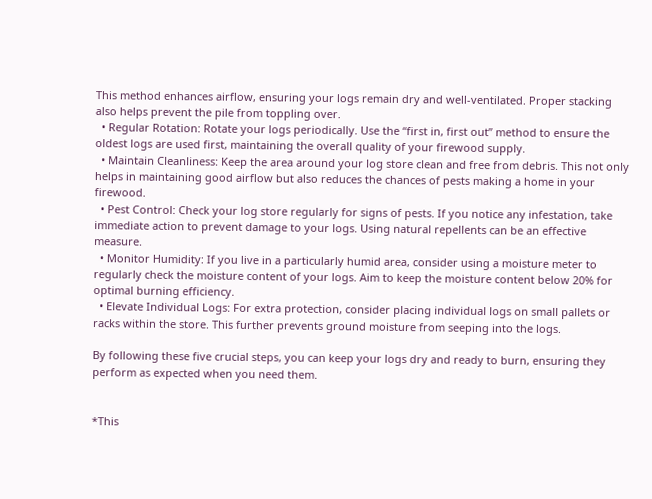This method enhances airflow, ensuring your logs remain dry and well-ventilated. Proper stacking also helps prevent the pile from toppling over.
  • Regular Rotation: Rotate your logs periodically. Use the “first in, first out” method to ensure the oldest logs are used first, maintaining the overall quality of your firewood supply.
  • Maintain Cleanliness: Keep the area around your log store clean and free from debris. This not only helps in maintaining good airflow but also reduces the chances of pests making a home in your firewood.
  • Pest Control: Check your log store regularly for signs of pests. If you notice any infestation, take immediate action to prevent damage to your logs. Using natural repellents can be an effective measure.
  • Monitor Humidity: If you live in a particularly humid area, consider using a moisture meter to regularly check the moisture content of your logs. Aim to keep the moisture content below 20% for optimal burning efficiency.
  • Elevate Individual Logs: For extra protection, consider placing individual logs on small pallets or racks within the store. This further prevents ground moisture from seeping into the logs.

By following these five crucial steps, you can keep your logs dry and ready to burn, ensuring they perform as expected when you need them.


*This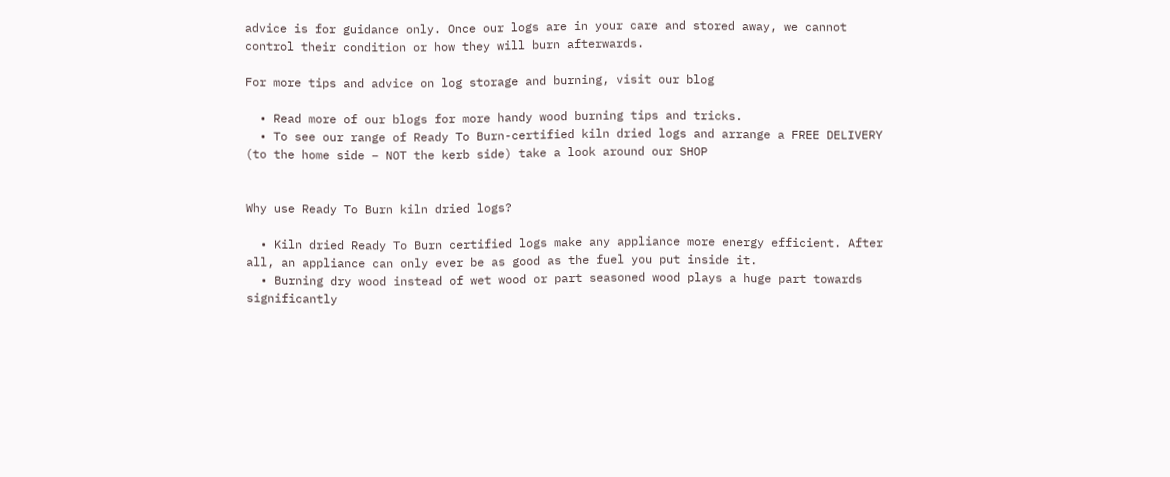advice is for guidance only. Once our logs are in your care and stored away, we cannot control their condition or how they will burn afterwards.

For more tips and advice on log storage and burning, visit our blog

  • Read more of our blogs for more handy wood burning tips and tricks.
  • To see our range of Ready To Burn-certified kiln dried logs and arrange a FREE DELIVERY (to the home side – NOT the kerb side) take a look around our SHOP


Why use Ready To Burn kiln dried logs?

  • Kiln dried Ready To Burn certified logs make any appliance more energy efficient. After all, an appliance can only ever be as good as the fuel you put inside it.
  • Burning dry wood instead of wet wood or part seasoned wood plays a huge part towards significantly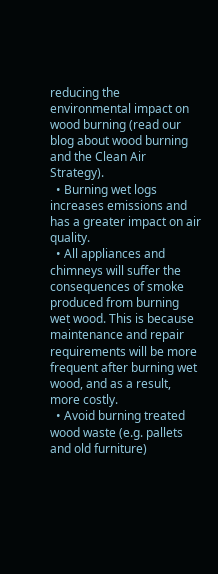reducing the environmental impact on wood burning (read our blog about wood burning and the Clean Air Strategy).
  • Burning wet logs increases emissions and has a greater impact on air quality.
  • All appliances and chimneys will suffer the consequences of smoke produced from burning wet wood. This is because maintenance and repair requirements will be more frequent after burning wet wood, and as a result, more costly.
  • Avoid burning treated wood waste (e.g. pallets and old furniture)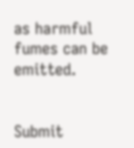as harmful fumes can be emitted.


Submit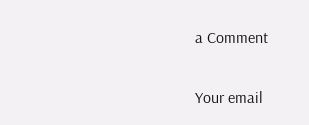a Comment

Your email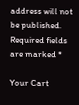address will not be published. Required fields are marked *

Your Cart